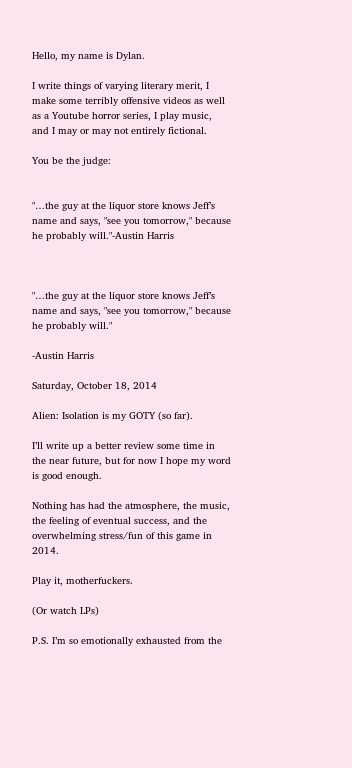Hello, my name is Dylan.

I write things of varying literary merit, I make some terribly offensive videos as well as a Youtube horror series, I play music, and I may or may not entirely fictional.

You be the judge:


"…the guy at the liquor store knows Jeff’s name and says, "see you tomorrow," because he probably will."-Austin Harris



"…the guy at the liquor store knows Jeff’s name and says, "see you tomorrow," because he probably will."

-Austin Harris

Saturday, October 18, 2014

Alien: Isolation is my GOTY (so far).

I’ll write up a better review some time in the near future, but for now I hope my word is good enough.

Nothing has had the atmosphere, the music, the feeling of eventual success, and the overwhelming stress/fun of this game in 2014.

Play it, motherfuckers.

(Or watch LPs)

P.S. I’m so emotionally exhausted from the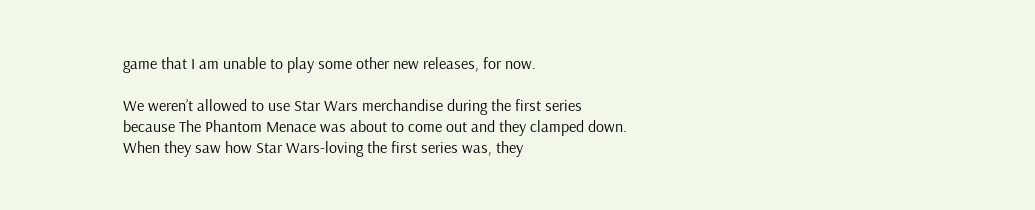game that I am unable to play some other new releases, for now.

We weren’t allowed to use Star Wars merchandise during the first series because The Phantom Menace was about to come out and they clamped down. When they saw how Star Wars-loving the first series was, they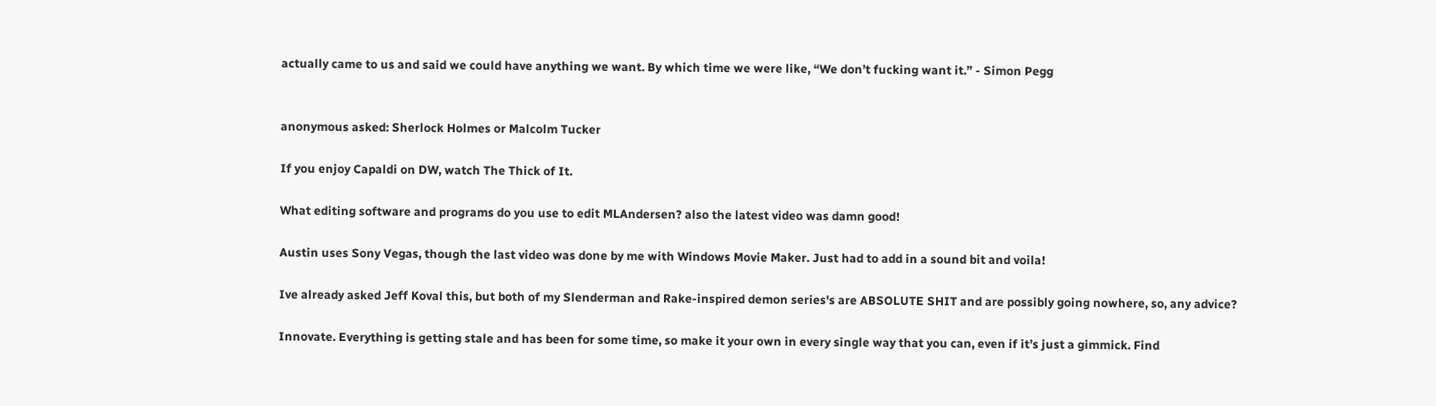actually came to us and said we could have anything we want. By which time we were like, “We don’t fucking want it.” - Simon Pegg


anonymous asked: Sherlock Holmes or Malcolm Tucker

If you enjoy Capaldi on DW, watch The Thick of It.

What editing software and programs do you use to edit MLAndersen? also the latest video was damn good!

Austin uses Sony Vegas, though the last video was done by me with Windows Movie Maker. Just had to add in a sound bit and voila!

Ive already asked Jeff Koval this, but both of my Slenderman and Rake-inspired demon series's are ABSOLUTE SHIT and are possibly going nowhere, so, any advice?

Innovate. Everything is getting stale and has been for some time, so make it your own in every single way that you can, even if it’s just a gimmick. Find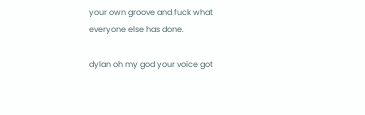your own groove and fuck what everyone else has done.

dylan oh my god your voice got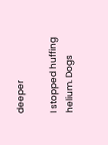deeper

I stopped huffing helium. Dogs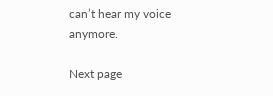can’t hear my voice anymore.

Next page